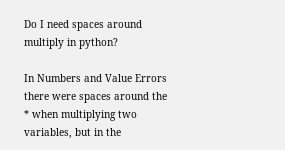Do I need spaces around multiply in python?

In Numbers and Value Errors there were spaces around the * when multiplying two variables, but in the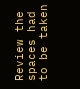Review the spaces had to be taken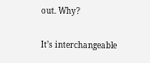out. Why?

It’s interchangeable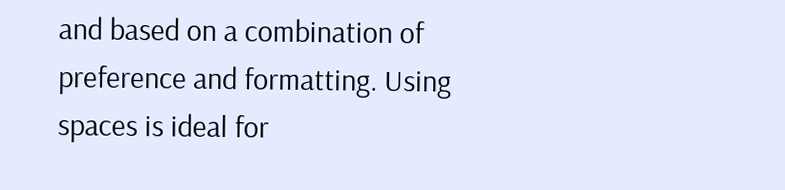and based on a combination of preference and formatting. Using spaces is ideal for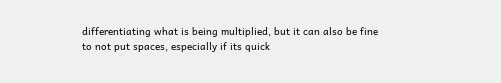differentiating what is being multiplied, but it can also be fine to not put spaces, especially if its quick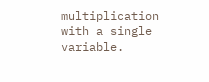multiplication with a single variable.